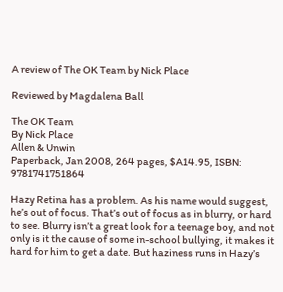A review of The OK Team by Nick Place

Reviewed by Magdalena Ball

The OK Team
By Nick Place
Allen & Unwin
Paperback, Jan 2008, 264 pages, $A14.95, ISBN: 9781741751864

Hazy Retina has a problem. As his name would suggest, he’s out of focus. That’s out of focus as in blurry, or hard to see. Blurry isn’t a great look for a teenage boy, and not only is it the cause of some in-school bullying, it makes it hard for him to get a date. But haziness runs in Hazy’s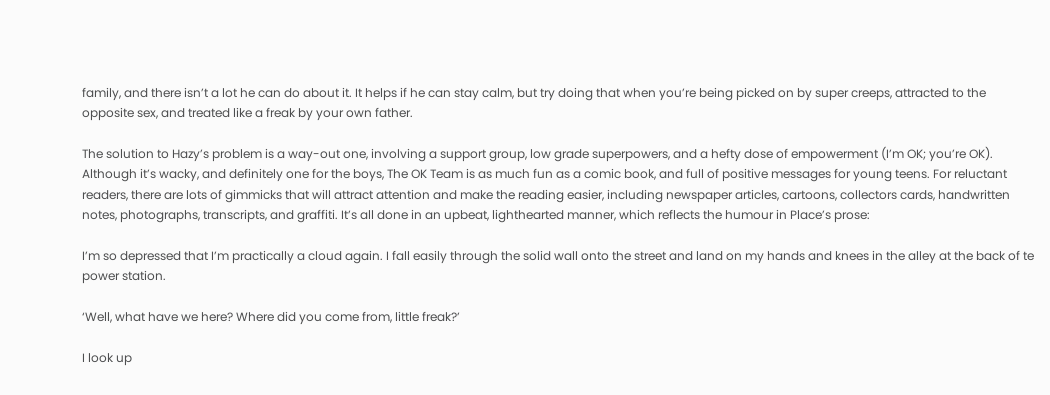family, and there isn’t a lot he can do about it. It helps if he can stay calm, but try doing that when you’re being picked on by super creeps, attracted to the opposite sex, and treated like a freak by your own father.

The solution to Hazy’s problem is a way-out one, involving a support group, low grade superpowers, and a hefty dose of empowerment (I’m OK; you’re OK). Although it’s wacky, and definitely one for the boys, The OK Team is as much fun as a comic book, and full of positive messages for young teens. For reluctant readers, there are lots of gimmicks that will attract attention and make the reading easier, including newspaper articles, cartoons, collectors cards, handwritten notes, photographs, transcripts, and graffiti. It’s all done in an upbeat, lighthearted manner, which reflects the humour in Place’s prose:

I’m so depressed that I’m practically a cloud again. I fall easily through the solid wall onto the street and land on my hands and knees in the alley at the back of te power station.

‘Well, what have we here? Where did you come from, little freak?’

I look up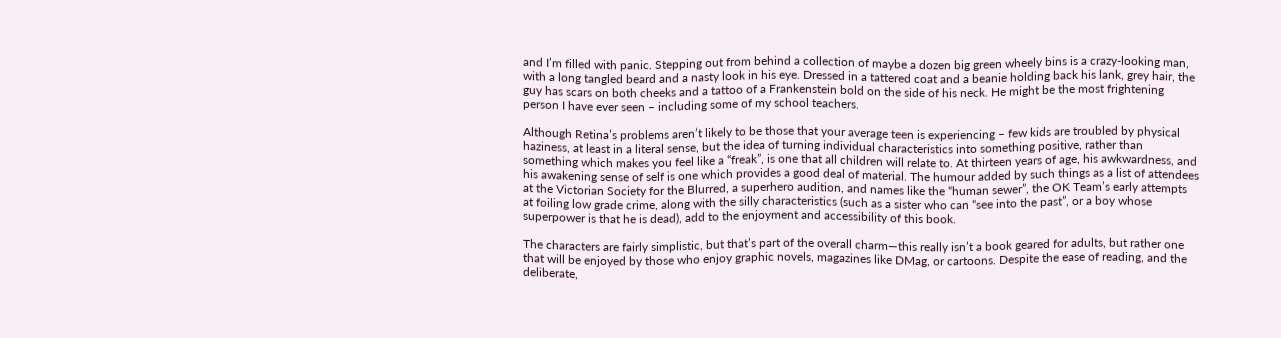and I’m filled with panic. Stepping out from behind a collection of maybe a dozen big green wheely bins is a crazy-looking man, with a long tangled beard and a nasty look in his eye. Dressed in a tattered coat and a beanie holding back his lank, grey hair, the guy has scars on both cheeks and a tattoo of a Frankenstein bold on the side of his neck. He might be the most frightening person I have ever seen – including some of my school teachers.

Although Retina’s problems aren’t likely to be those that your average teen is experiencing – few kids are troubled by physical haziness, at least in a literal sense, but the idea of turning individual characteristics into something positive, rather than something which makes you feel like a “freak”, is one that all children will relate to. At thirteen years of age, his awkwardness, and his awakening sense of self is one which provides a good deal of material. The humour added by such things as a list of attendees at the Victorian Society for the Blurred, a superhero audition, and names like the “human sewer”, the OK Team’s early attempts at foiling low grade crime, along with the silly characteristics (such as a sister who can “see into the past”, or a boy whose superpower is that he is dead), add to the enjoyment and accessibility of this book.

The characters are fairly simplistic, but that’s part of the overall charm—this really isn’t a book geared for adults, but rather one that will be enjoyed by those who enjoy graphic novels, magazines like DMag, or cartoons. Despite the ease of reading, and the deliberate,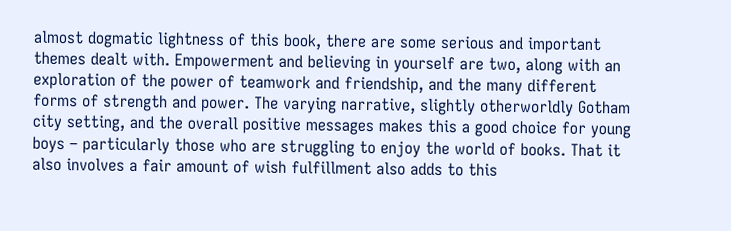almost dogmatic lightness of this book, there are some serious and important themes dealt with. Empowerment and believing in yourself are two, along with an exploration of the power of teamwork and friendship, and the many different forms of strength and power. The varying narrative, slightly otherworldly Gotham city setting, and the overall positive messages makes this a good choice for young boys – particularly those who are struggling to enjoy the world of books. That it also involves a fair amount of wish fulfillment also adds to this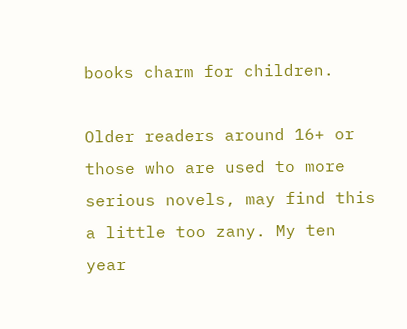books charm for children.

Older readers around 16+ or those who are used to more serious novels, may find this a little too zany. My ten year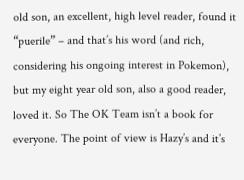old son, an excellent, high level reader, found it “puerile” – and that’s his word (and rich, considering his ongoing interest in Pokemon), but my eight year old son, also a good reader, loved it. So The OK Team isn’t a book for everyone. The point of view is Hazy’s and it’s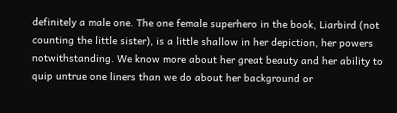definitely a male one. The one female superhero in the book, Liarbird (not counting the little sister), is a little shallow in her depiction, her powers notwithstanding. We know more about her great beauty and her ability to quip untrue one liners than we do about her background or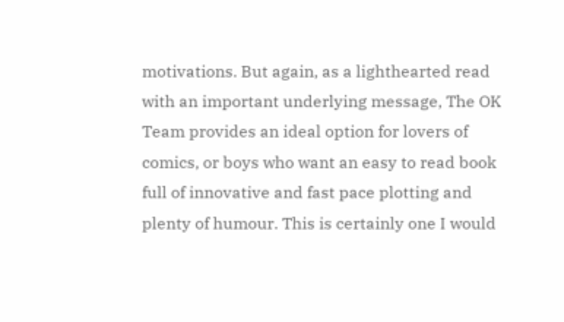motivations. But again, as a lighthearted read with an important underlying message, The OK Team provides an ideal option for lovers of comics, or boys who want an easy to read book full of innovative and fast pace plotting and plenty of humour. This is certainly one I would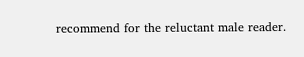recommend for the reluctant male reader.